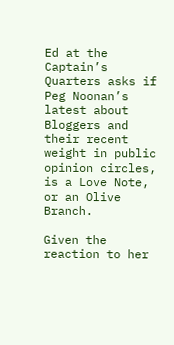Ed at the Captain’s Quarters asks if Peg Noonan’s latest about Bloggers and their recent weight in public opinion circles, is a Love Note, or an Olive Branch.

Given the reaction to her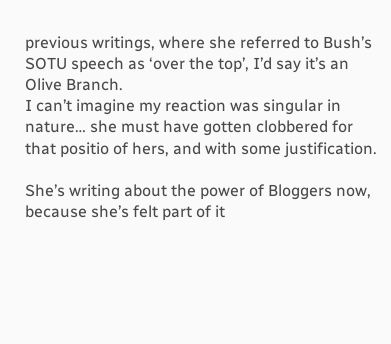previous writings, where she referred to Bush’s SOTU speech as ‘over the top’, I’d say it’s an Olive Branch.
I can’t imagine my reaction was singular in nature… she must have gotten clobbered for that positio of hers, and with some justification.

She’s writing about the power of Bloggers now, because she’s felt part of it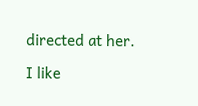directed at her.

I like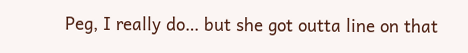Peg, I really do… but she got outta line on that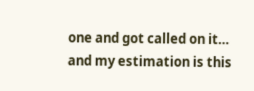one and got called on it… and my estimation is this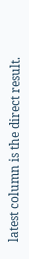latest column is the direct result.